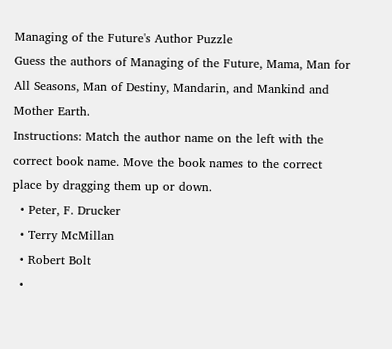Managing of the Future's Author Puzzle
Guess the authors of Managing of the Future, Mama, Man for All Seasons, Man of Destiny, Mandarin, and Mankind and Mother Earth.
Instructions: Match the author name on the left with the correct book name. Move the book names to the correct place by dragging them up or down.
  • Peter, F. Drucker
  • Terry McMillan
  • Robert Bolt
  •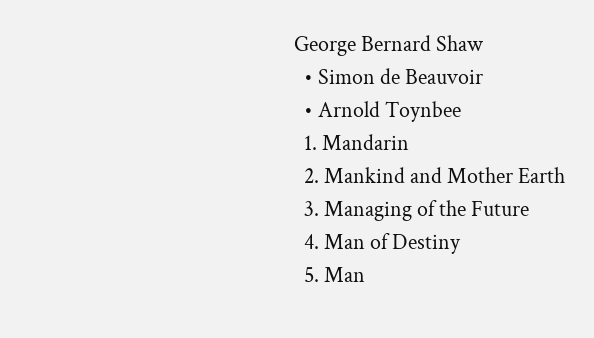George Bernard Shaw
  • Simon de Beauvoir
  • Arnold Toynbee
  1. Mandarin
  2. Mankind and Mother Earth
  3. Managing of the Future
  4. Man of Destiny
  5. Man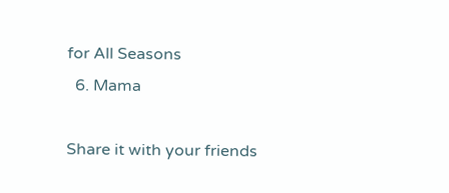for All Seasons
  6. Mama

Share it with your friends